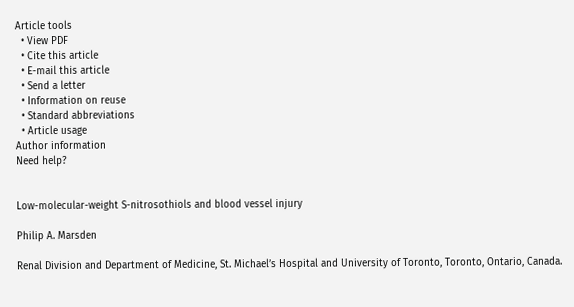Article tools
  • View PDF
  • Cite this article
  • E-mail this article
  • Send a letter
  • Information on reuse
  • Standard abbreviations
  • Article usage
Author information
Need help?


Low-molecular-weight S-nitrosothiols and blood vessel injury

Philip A. Marsden

Renal Division and Department of Medicine, St. Michael’s Hospital and University of Toronto, Toronto, Ontario, Canada.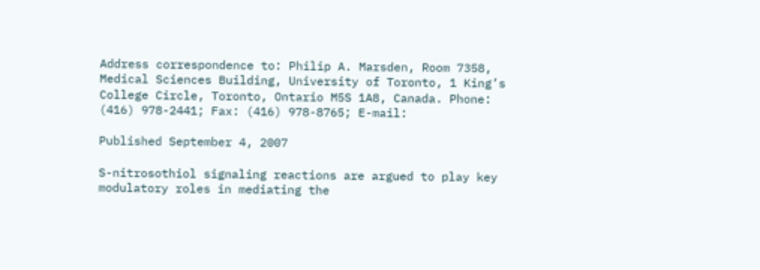Address correspondence to: Philip A. Marsden, Room 7358, Medical Sciences Building, University of Toronto, 1 King’s College Circle, Toronto, Ontario M5S 1A8, Canada. Phone: (416) 978-2441; Fax: (416) 978-8765; E-mail:

Published September 4, 2007

S-nitrosothiol signaling reactions are argued to play key modulatory roles in mediating the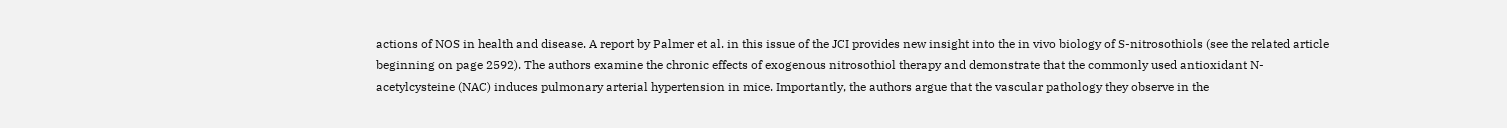actions of NOS in health and disease. A report by Palmer et al. in this issue of the JCI provides new insight into the in vivo biology of S-nitrosothiols (see the related article beginning on page 2592). The authors examine the chronic effects of exogenous nitrosothiol therapy and demonstrate that the commonly used antioxidant N-acetylcysteine (NAC) induces pulmonary arterial hypertension in mice. Importantly, the authors argue that the vascular pathology they observe in the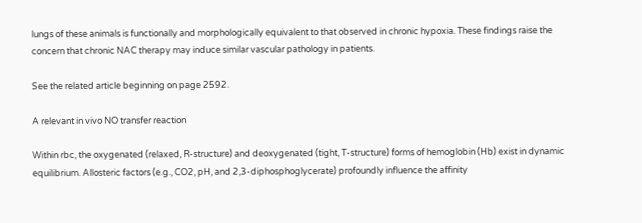lungs of these animals is functionally and morphologically equivalent to that observed in chronic hypoxia. These findings raise the concern that chronic NAC therapy may induce similar vascular pathology in patients.

See the related article beginning on page 2592.

A relevant in vivo NO transfer reaction

Within rbc, the oxygenated (relaxed, R-structure) and deoxygenated (tight, T-structure) forms of hemoglobin (Hb) exist in dynamic equilibrium. Allosteric factors (e.g., CO2, pH, and 2,3-diphosphoglycerate) profoundly influence the affinity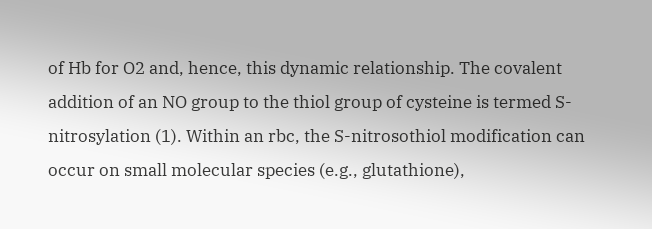of Hb for O2 and, hence, this dynamic relationship. The covalent addition of an NO group to the thiol group of cysteine is termed S-nitrosylation (1). Within an rbc, the S-nitrosothiol modification can occur on small molecular species (e.g., glutathione),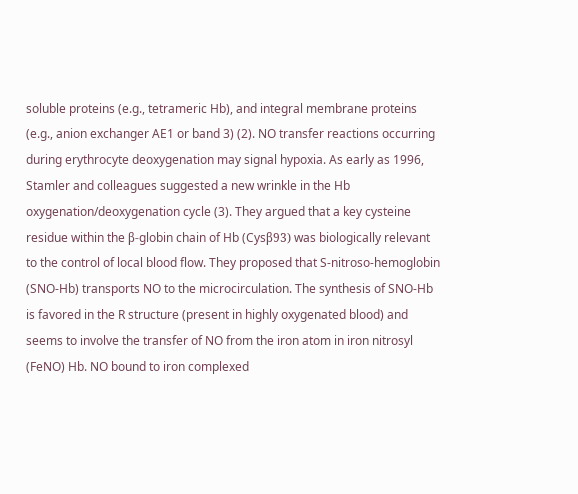soluble proteins (e.g., tetrameric Hb), and integral membrane proteins (e.g., anion exchanger AE1 or band 3) (2). NO transfer reactions occurring during erythrocyte deoxygenation may signal hypoxia. As early as 1996, Stamler and colleagues suggested a new wrinkle in the Hb oxygenation/deoxygenation cycle (3). They argued that a key cysteine residue within the β-globin chain of Hb (Cysβ93) was biologically relevant to the control of local blood flow. They proposed that S-nitroso-hemoglobin (SNO-Hb) transports NO to the microcirculation. The synthesis of SNO-Hb is favored in the R structure (present in highly oxygenated blood) and seems to involve the transfer of NO from the iron atom in iron nitrosyl (FeNO) Hb. NO bound to iron complexed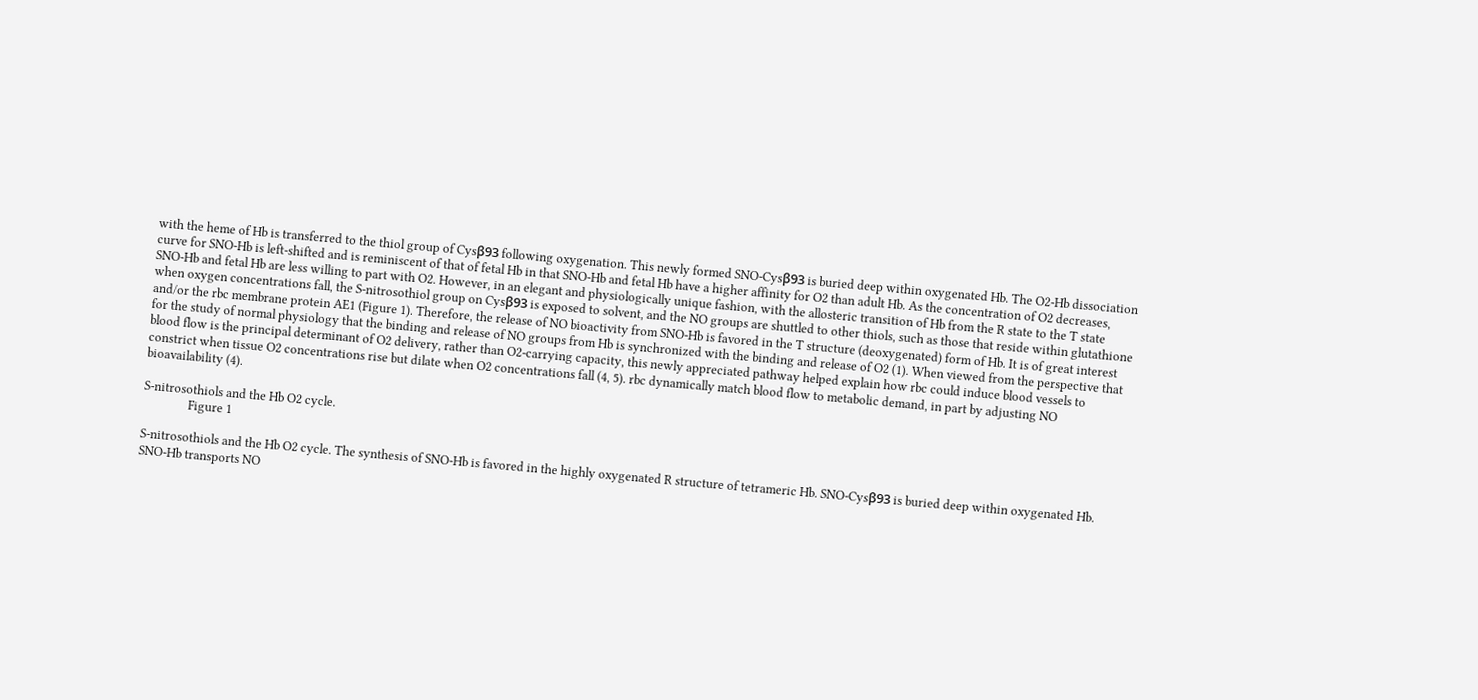with the heme of Hb is transferred to the thiol group of Cysβ93 following oxygenation. This newly formed SNO-Cysβ93 is buried deep within oxygenated Hb. The O2-Hb dissociation curve for SNO-Hb is left-shifted and is reminiscent of that of fetal Hb in that SNO-Hb and fetal Hb have a higher affinity for O2 than adult Hb. As the concentration of O2 decreases, SNO-Hb and fetal Hb are less willing to part with O2. However, in an elegant and physiologically unique fashion, with the allosteric transition of Hb from the R state to the T state when oxygen concentrations fall, the S-nitrosothiol group on Cysβ93 is exposed to solvent, and the NO groups are shuttled to other thiols, such as those that reside within glutathione and/or the rbc membrane protein AE1 (Figure 1). Therefore, the release of NO bioactivity from SNO-Hb is favored in the T structure (deoxygenated) form of Hb. It is of great interest for the study of normal physiology that the binding and release of NO groups from Hb is synchronized with the binding and release of O2 (1). When viewed from the perspective that blood flow is the principal determinant of O2 delivery, rather than O2-carrying capacity, this newly appreciated pathway helped explain how rbc could induce blood vessels to constrict when tissue O2 concentrations rise but dilate when O2 concentrations fall (4, 5). rbc dynamically match blood flow to metabolic demand, in part by adjusting NO bioavailability (4).

S-nitrosothiols and the Hb O2 cycle.
               Figure 1

S-nitrosothiols and the Hb O2 cycle. The synthesis of SNO-Hb is favored in the highly oxygenated R structure of tetrameric Hb. SNO-Cysβ93 is buried deep within oxygenated Hb. SNO-Hb transports NO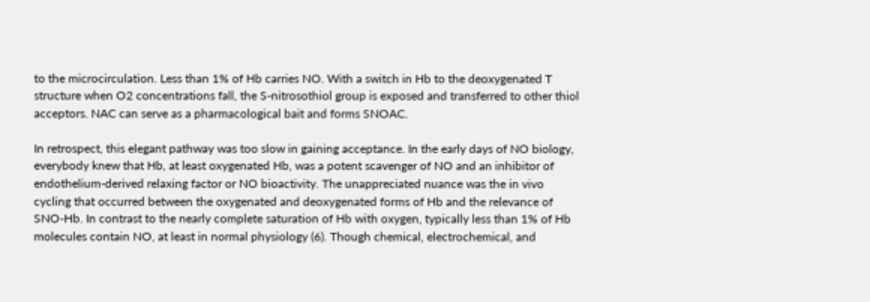to the microcirculation. Less than 1% of Hb carries NO. With a switch in Hb to the deoxygenated T structure when O2 concentrations fall, the S-nitrosothiol group is exposed and transferred to other thiol acceptors. NAC can serve as a pharmacological bait and forms SNOAC.

In retrospect, this elegant pathway was too slow in gaining acceptance. In the early days of NO biology, everybody knew that Hb, at least oxygenated Hb, was a potent scavenger of NO and an inhibitor of endothelium-derived relaxing factor or NO bioactivity. The unappreciated nuance was the in vivo cycling that occurred between the oxygenated and deoxygenated forms of Hb and the relevance of SNO-Hb. In contrast to the nearly complete saturation of Hb with oxygen, typically less than 1% of Hb molecules contain NO, at least in normal physiology (6). Though chemical, electrochemical, and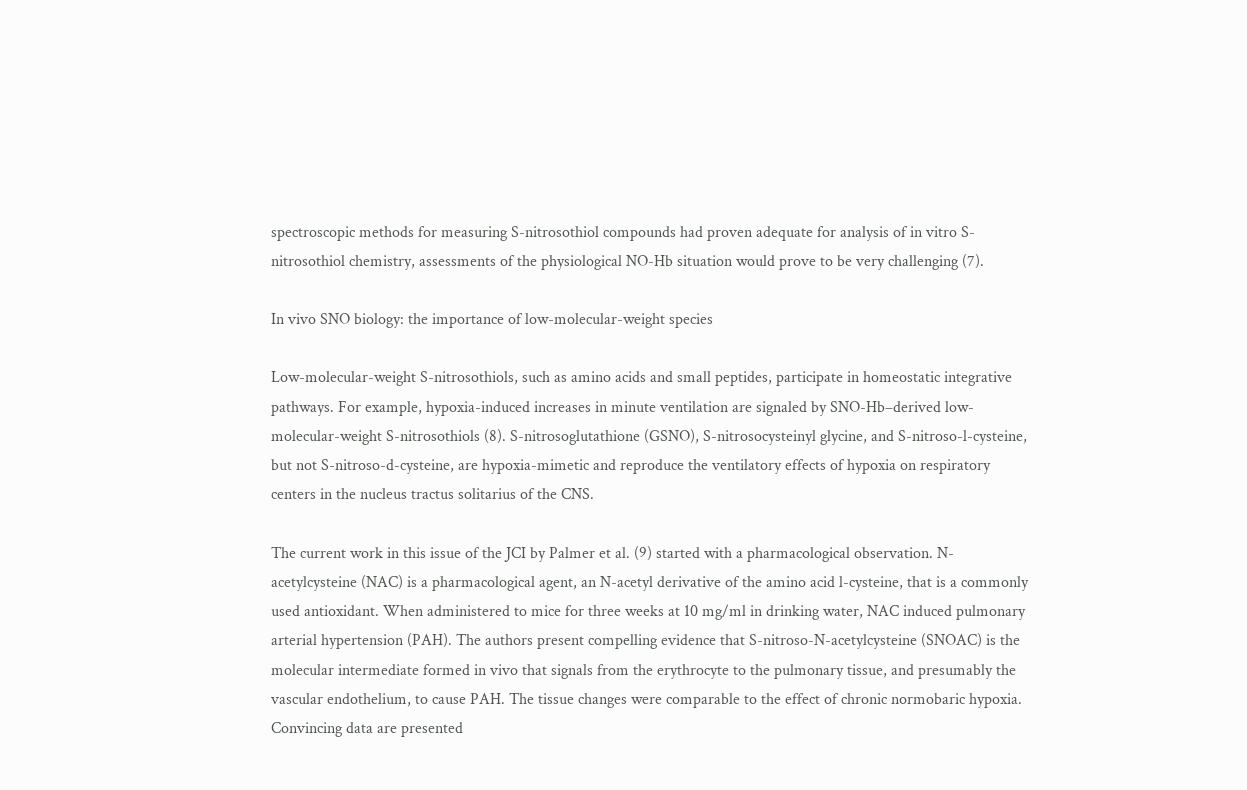spectroscopic methods for measuring S-nitrosothiol compounds had proven adequate for analysis of in vitro S-nitrosothiol chemistry, assessments of the physiological NO-Hb situation would prove to be very challenging (7).

In vivo SNO biology: the importance of low-molecular-weight species

Low-molecular-weight S-nitrosothiols, such as amino acids and small peptides, participate in homeostatic integrative pathways. For example, hypoxia-induced increases in minute ventilation are signaled by SNO-Hb–derived low-molecular-weight S-nitrosothiols (8). S-nitrosoglutathione (GSNO), S-nitrosocysteinyl glycine, and S-nitroso-l-cysteine, but not S-nitroso-d-cysteine, are hypoxia-mimetic and reproduce the ventilatory effects of hypoxia on respiratory centers in the nucleus tractus solitarius of the CNS.

The current work in this issue of the JCI by Palmer et al. (9) started with a pharmacological observation. N-acetylcysteine (NAC) is a pharmacological agent, an N-acetyl derivative of the amino acid l-cysteine, that is a commonly used antioxidant. When administered to mice for three weeks at 10 mg/ml in drinking water, NAC induced pulmonary arterial hypertension (PAH). The authors present compelling evidence that S-nitroso-N-acetylcysteine (SNOAC) is the molecular intermediate formed in vivo that signals from the erythrocyte to the pulmonary tissue, and presumably the vascular endothelium, to cause PAH. The tissue changes were comparable to the effect of chronic normobaric hypoxia. Convincing data are presented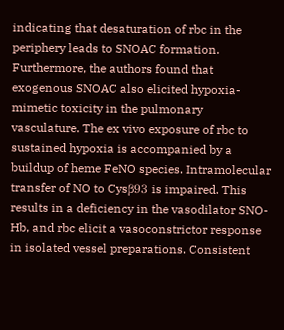indicating that desaturation of rbc in the periphery leads to SNOAC formation. Furthermore, the authors found that exogenous SNOAC also elicited hypoxia-mimetic toxicity in the pulmonary vasculature. The ex vivo exposure of rbc to sustained hypoxia is accompanied by a buildup of heme FeNO species. Intramolecular transfer of NO to Cysβ93 is impaired. This results in a deficiency in the vasodilator SNO-Hb, and rbc elicit a vasoconstrictor response in isolated vessel preparations. Consistent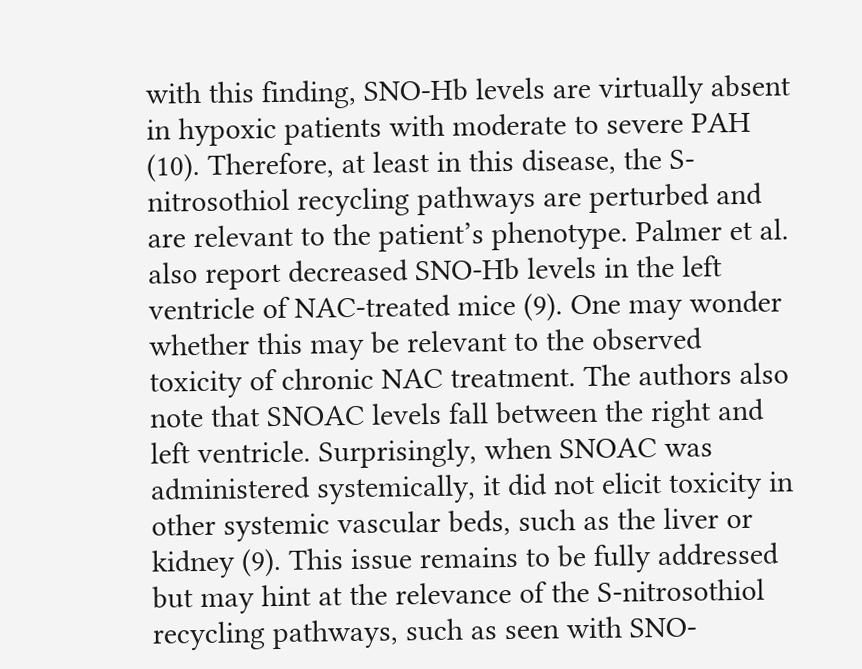with this finding, SNO-Hb levels are virtually absent in hypoxic patients with moderate to severe PAH (10). Therefore, at least in this disease, the S-nitrosothiol recycling pathways are perturbed and are relevant to the patient’s phenotype. Palmer et al. also report decreased SNO-Hb levels in the left ventricle of NAC-treated mice (9). One may wonder whether this may be relevant to the observed toxicity of chronic NAC treatment. The authors also note that SNOAC levels fall between the right and left ventricle. Surprisingly, when SNOAC was administered systemically, it did not elicit toxicity in other systemic vascular beds, such as the liver or kidney (9). This issue remains to be fully addressed but may hint at the relevance of the S-nitrosothiol recycling pathways, such as seen with SNO-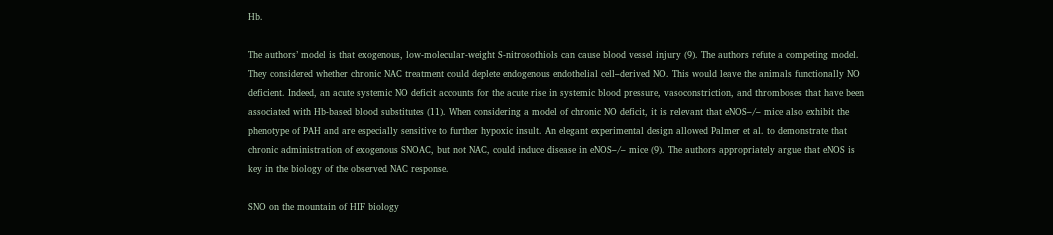Hb.

The authors’ model is that exogenous, low-molecular-weight S-nitrosothiols can cause blood vessel injury (9). The authors refute a competing model. They considered whether chronic NAC treatment could deplete endogenous endothelial cell–derived NO. This would leave the animals functionally NO deficient. Indeed, an acute systemic NO deficit accounts for the acute rise in systemic blood pressure, vasoconstriction, and thromboses that have been associated with Hb-based blood substitutes (11). When considering a model of chronic NO deficit, it is relevant that eNOS–/– mice also exhibit the phenotype of PAH and are especially sensitive to further hypoxic insult. An elegant experimental design allowed Palmer et al. to demonstrate that chronic administration of exogenous SNOAC, but not NAC, could induce disease in eNOS–/– mice (9). The authors appropriately argue that eNOS is key in the biology of the observed NAC response.

SNO on the mountain of HIF biology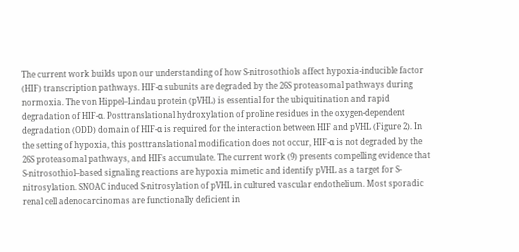The current work builds upon our understanding of how S-nitrosothiols affect hypoxia-inducible factor (HIF) transcription pathways. HIF-α subunits are degraded by the 26S proteasomal pathways during normoxia. The von Hippel–Lindau protein (pVHL) is essential for the ubiquitination and rapid degradation of HIF-α. Posttranslational hydroxylation of proline residues in the oxygen-dependent degradation (ODD) domain of HIF-α is required for the interaction between HIF and pVHL (Figure 2). In the setting of hypoxia, this posttranslational modification does not occur, HIF-α is not degraded by the 26S proteasomal pathways, and HIFs accumulate. The current work (9) presents compelling evidence that S-nitrosothiol–based signaling reactions are hypoxia mimetic and identify pVHL as a target for S-nitrosylation. SNOAC induced S-nitrosylation of pVHL in cultured vascular endothelium. Most sporadic renal cell adenocarcinomas are functionally deficient in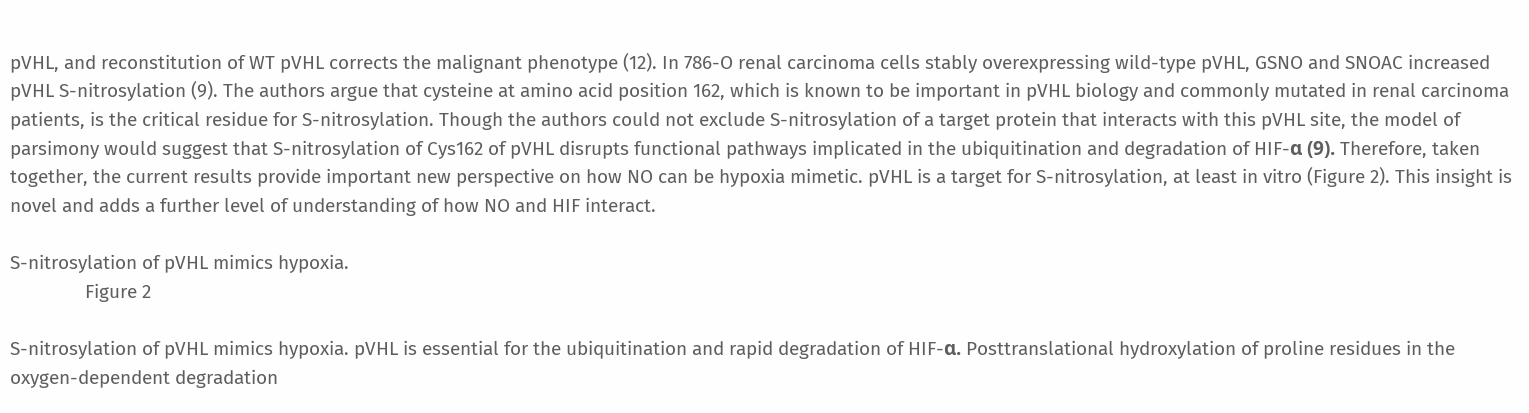pVHL, and reconstitution of WT pVHL corrects the malignant phenotype (12). In 786-O renal carcinoma cells stably overexpressing wild-type pVHL, GSNO and SNOAC increased pVHL S-nitrosylation (9). The authors argue that cysteine at amino acid position 162, which is known to be important in pVHL biology and commonly mutated in renal carcinoma patients, is the critical residue for S-nitrosylation. Though the authors could not exclude S-nitrosylation of a target protein that interacts with this pVHL site, the model of parsimony would suggest that S-nitrosylation of Cys162 of pVHL disrupts functional pathways implicated in the ubiquitination and degradation of HIF-α (9). Therefore, taken together, the current results provide important new perspective on how NO can be hypoxia mimetic. pVHL is a target for S-nitrosylation, at least in vitro (Figure 2). This insight is novel and adds a further level of understanding of how NO and HIF interact.

S-nitrosylation of pVHL mimics hypoxia.
               Figure 2

S-nitrosylation of pVHL mimics hypoxia. pVHL is essential for the ubiquitination and rapid degradation of HIF-α. Posttranslational hydroxylation of proline residues in the oxygen-dependent degradation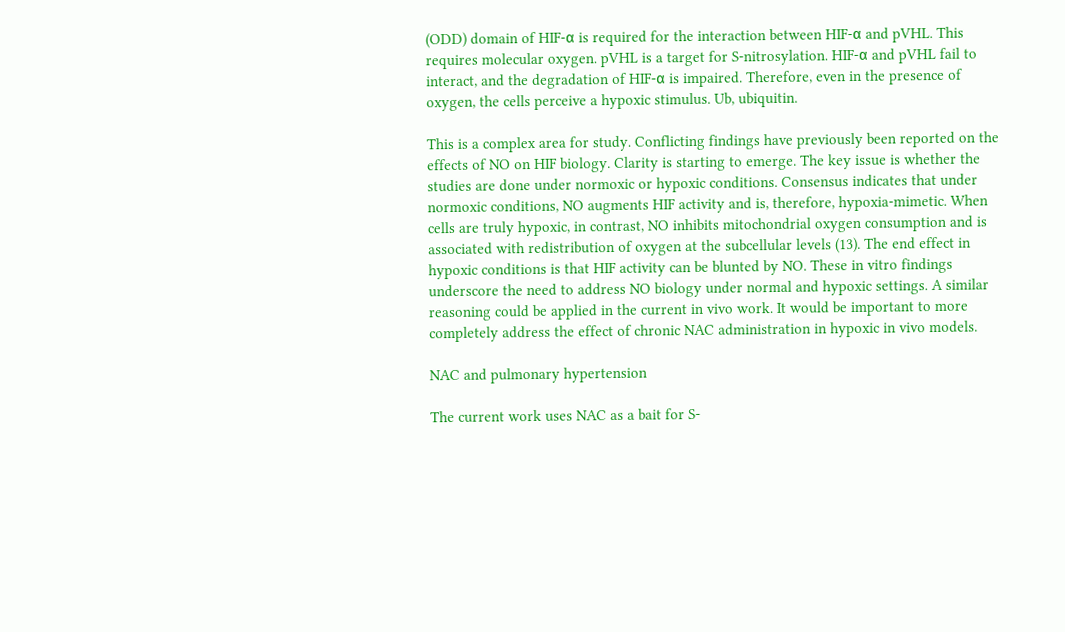(ODD) domain of HIF-α is required for the interaction between HIF-α and pVHL. This requires molecular oxygen. pVHL is a target for S-nitrosylation. HIF-α and pVHL fail to interact, and the degradation of HIF-α is impaired. Therefore, even in the presence of oxygen, the cells perceive a hypoxic stimulus. Ub, ubiquitin.

This is a complex area for study. Conflicting findings have previously been reported on the effects of NO on HIF biology. Clarity is starting to emerge. The key issue is whether the studies are done under normoxic or hypoxic conditions. Consensus indicates that under normoxic conditions, NO augments HIF activity and is, therefore, hypoxia-mimetic. When cells are truly hypoxic, in contrast, NO inhibits mitochondrial oxygen consumption and is associated with redistribution of oxygen at the subcellular levels (13). The end effect in hypoxic conditions is that HIF activity can be blunted by NO. These in vitro findings underscore the need to address NO biology under normal and hypoxic settings. A similar reasoning could be applied in the current in vivo work. It would be important to more completely address the effect of chronic NAC administration in hypoxic in vivo models.

NAC and pulmonary hypertension

The current work uses NAC as a bait for S-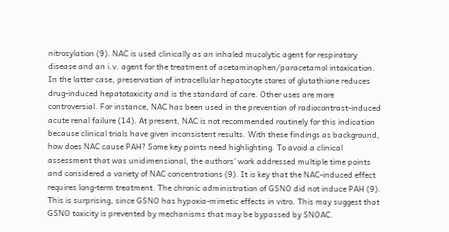nitrosylation (9). NAC is used clinically as an inhaled mucolytic agent for respiratory disease and an i.v. agent for the treatment of acetaminophen/paracetamol intoxication. In the latter case, preservation of intracellular hepatocyte stores of glutathione reduces drug-induced hepatotoxicity and is the standard of care. Other uses are more controversial. For instance, NAC has been used in the prevention of radiocontrast-induced acute renal failure (14). At present, NAC is not recommended routinely for this indication because clinical trials have given inconsistent results. With these findings as background, how does NAC cause PAH? Some key points need highlighting. To avoid a clinical assessment that was unidimensional, the authors’ work addressed multiple time points and considered a variety of NAC concentrations (9). It is key that the NAC-induced effect requires long-term treatment. The chronic administration of GSNO did not induce PAH (9). This is surprising, since GSNO has hypoxia-mimetic effects in vitro. This may suggest that GSNO toxicity is prevented by mechanisms that may be bypassed by SNOAC.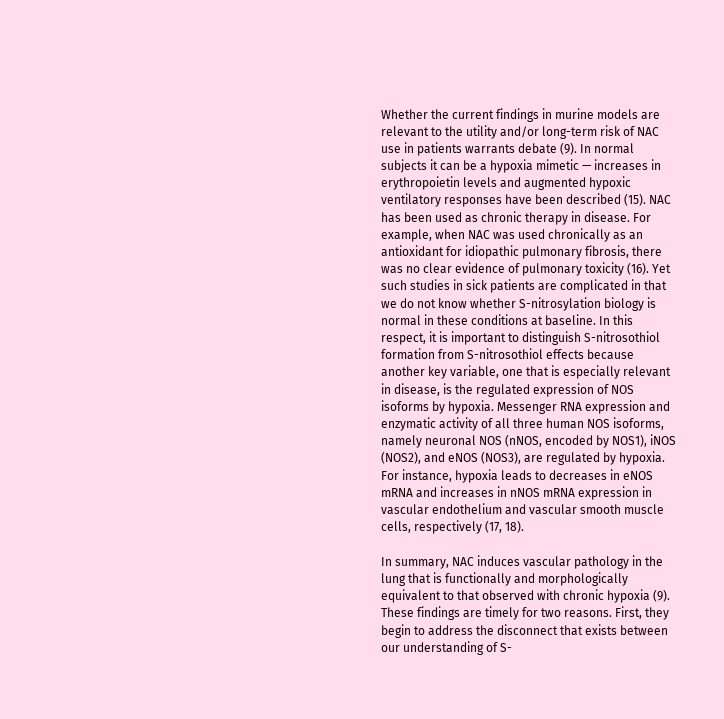Whether the current findings in murine models are relevant to the utility and/or long-term risk of NAC use in patients warrants debate (9). In normal subjects it can be a hypoxia mimetic — increases in erythropoietin levels and augmented hypoxic ventilatory responses have been described (15). NAC has been used as chronic therapy in disease. For example, when NAC was used chronically as an antioxidant for idiopathic pulmonary fibrosis, there was no clear evidence of pulmonary toxicity (16). Yet such studies in sick patients are complicated in that we do not know whether S-nitrosylation biology is normal in these conditions at baseline. In this respect, it is important to distinguish S-nitrosothiol formation from S-nitrosothiol effects because another key variable, one that is especially relevant in disease, is the regulated expression of NOS isoforms by hypoxia. Messenger RNA expression and enzymatic activity of all three human NOS isoforms, namely neuronal NOS (nNOS, encoded by NOS1), iNOS (NOS2), and eNOS (NOS3), are regulated by hypoxia. For instance, hypoxia leads to decreases in eNOS mRNA and increases in nNOS mRNA expression in vascular endothelium and vascular smooth muscle cells, respectively (17, 18).

In summary, NAC induces vascular pathology in the lung that is functionally and morphologically equivalent to that observed with chronic hypoxia (9). These findings are timely for two reasons. First, they begin to address the disconnect that exists between our understanding of S-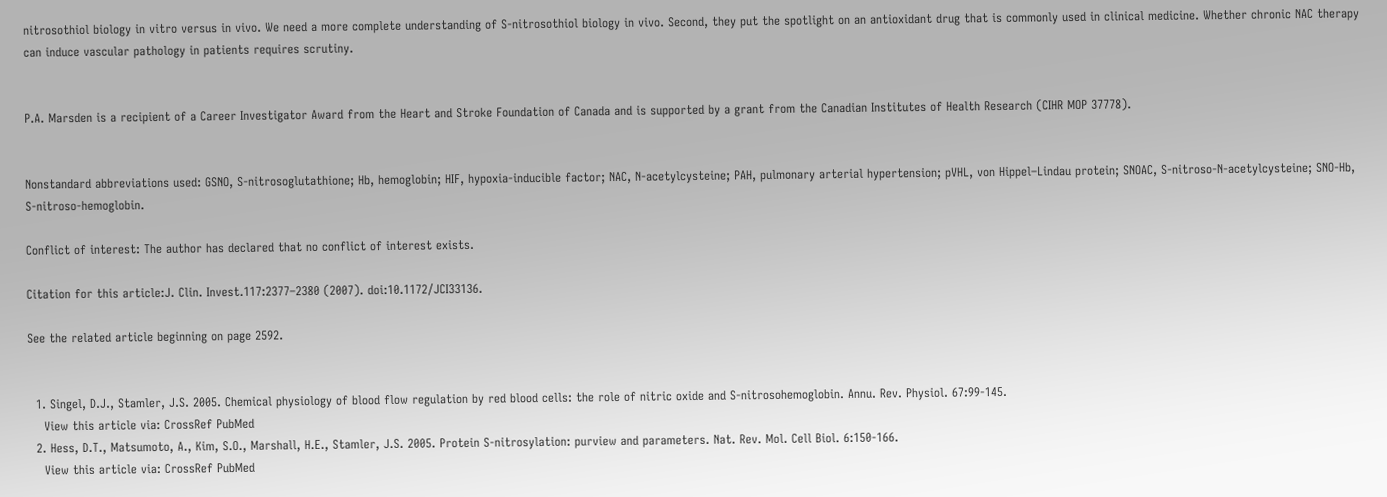nitrosothiol biology in vitro versus in vivo. We need a more complete understanding of S-nitrosothiol biology in vivo. Second, they put the spotlight on an antioxidant drug that is commonly used in clinical medicine. Whether chronic NAC therapy can induce vascular pathology in patients requires scrutiny.


P.A. Marsden is a recipient of a Career Investigator Award from the Heart and Stroke Foundation of Canada and is supported by a grant from the Canadian Institutes of Health Research (CIHR MOP 37778).


Nonstandard abbreviations used: GSNO, S-nitrosoglutathione; Hb, hemoglobin; HIF, hypoxia-inducible factor; NAC, N-acetylcysteine; PAH, pulmonary arterial hypertension; pVHL, von Hippel–Lindau protein; SNOAC, S-nitroso-N-acetylcysteine; SNO-Hb, S-nitroso-hemoglobin.

Conflict of interest: The author has declared that no conflict of interest exists.

Citation for this article:J. Clin. Invest.117:2377–2380 (2007). doi:10.1172/JCI33136.

See the related article beginning on page 2592.


  1. Singel, D.J., Stamler, J.S. 2005. Chemical physiology of blood flow regulation by red blood cells: the role of nitric oxide and S-nitrosohemoglobin. Annu. Rev. Physiol. 67:99-145.
    View this article via: CrossRef PubMed
  2. Hess, D.T., Matsumoto, A., Kim, S.O., Marshall, H.E., Stamler, J.S. 2005. Protein S-nitrosylation: purview and parameters. Nat. Rev. Mol. Cell Biol. 6:150-166.
    View this article via: CrossRef PubMed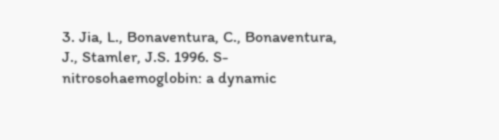3. Jia, L., Bonaventura, C., Bonaventura, J., Stamler, J.S. 1996. S-nitrosohaemoglobin: a dynamic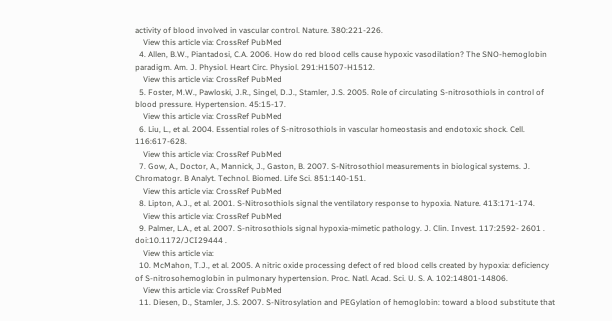activity of blood involved in vascular control. Nature. 380:221-226.
    View this article via: CrossRef PubMed
  4. Allen, B.W., Piantadosi, C.A. 2006. How do red blood cells cause hypoxic vasodilation? The SNO-hemoglobin paradigm. Am. J. Physiol. Heart Circ. Physiol. 291:H1507-H1512.
    View this article via: CrossRef PubMed
  5. Foster, M.W., Pawloski, J.R., Singel, D.J., Stamler, J.S. 2005. Role of circulating S-nitrosothiols in control of blood pressure. Hypertension. 45:15-17.
    View this article via: CrossRef PubMed
  6. Liu, L., et al. 2004. Essential roles of S-nitrosothiols in vascular homeostasis and endotoxic shock. Cell. 116:617-628.
    View this article via: CrossRef PubMed
  7. Gow, A., Doctor, A., Mannick, J., Gaston, B. 2007. S-Nitrosothiol measurements in biological systems. J. Chromatogr. B Analyt. Technol. Biomed. Life Sci. 851:140-151.
    View this article via: CrossRef PubMed
  8. Lipton, A.J., et al. 2001. S-Nitrosothiols signal the ventilatory response to hypoxia. Nature. 413:171-174.
    View this article via: CrossRef PubMed
  9. Palmer, L.A., et al. 2007. S-nitrosothiols signal hypoxia-mimetic pathology. J. Clin. Invest. 117:2592- 2601 . doi:10.1172/JCI29444 .
    View this article via:
  10. McMahon, T.J., et al. 2005. A nitric oxide processing defect of red blood cells created by hypoxia: deficiency of S-nitrosohemoglobin in pulmonary hypertension. Proc. Natl. Acad. Sci. U. S. A. 102:14801-14806.
    View this article via: CrossRef PubMed
  11. Diesen, D., Stamler, J.S. 2007. S-Nitrosylation and PEGylation of hemoglobin: toward a blood substitute that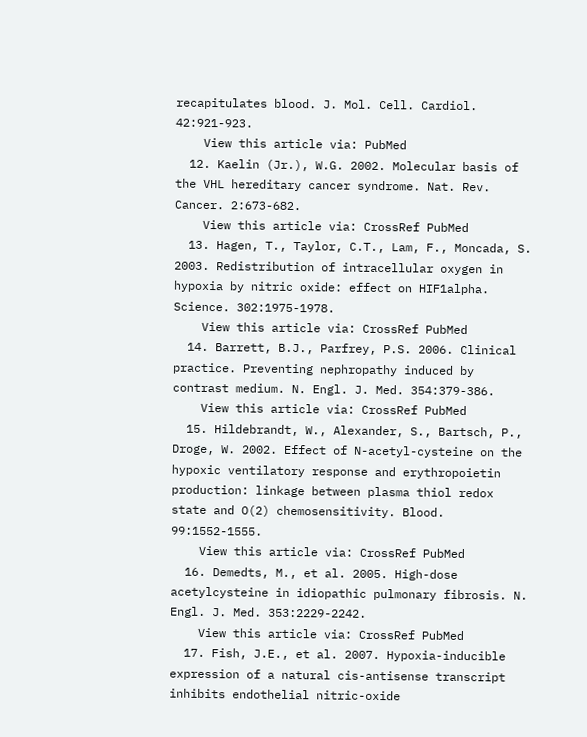recapitulates blood. J. Mol. Cell. Cardiol. 42:921-923.
    View this article via: PubMed
  12. Kaelin (Jr.), W.G. 2002. Molecular basis of the VHL hereditary cancer syndrome. Nat. Rev. Cancer. 2:673-682.
    View this article via: CrossRef PubMed
  13. Hagen, T., Taylor, C.T., Lam, F., Moncada, S. 2003. Redistribution of intracellular oxygen in hypoxia by nitric oxide: effect on HIF1alpha. Science. 302:1975-1978.
    View this article via: CrossRef PubMed
  14. Barrett, B.J., Parfrey, P.S. 2006. Clinical practice. Preventing nephropathy induced by contrast medium. N. Engl. J. Med. 354:379-386.
    View this article via: CrossRef PubMed
  15. Hildebrandt, W., Alexander, S., Bartsch, P., Droge, W. 2002. Effect of N-acetyl-cysteine on the hypoxic ventilatory response and erythropoietin production: linkage between plasma thiol redox state and O(2) chemosensitivity. Blood. 99:1552-1555.
    View this article via: CrossRef PubMed
  16. Demedts, M., et al. 2005. High-dose acetylcysteine in idiopathic pulmonary fibrosis. N. Engl. J. Med. 353:2229-2242.
    View this article via: CrossRef PubMed
  17. Fish, J.E., et al. 2007. Hypoxia-inducible expression of a natural cis-antisense transcript inhibits endothelial nitric-oxide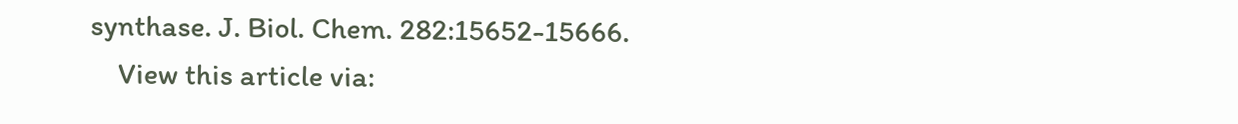synthase. J. Biol. Chem. 282:15652-15666.
    View this article via: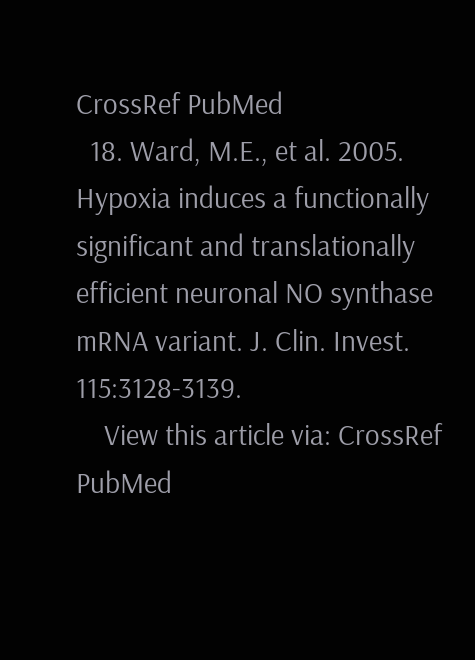CrossRef PubMed
  18. Ward, M.E., et al. 2005. Hypoxia induces a functionally significant and translationally efficient neuronal NO synthase mRNA variant. J. Clin. Invest. 115:3128-3139.
    View this article via: CrossRef PubMed